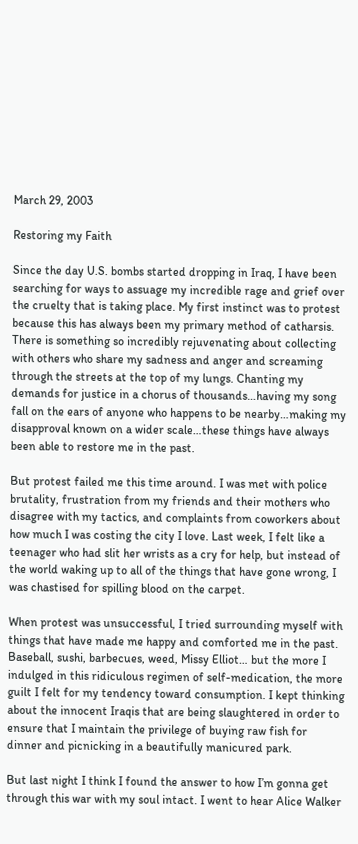March 29, 2003

Restoring my Faith

Since the day U.S. bombs started dropping in Iraq, I have been searching for ways to assuage my incredible rage and grief over the cruelty that is taking place. My first instinct was to protest because this has always been my primary method of catharsis. There is something so incredibly rejuvenating about collecting with others who share my sadness and anger and screaming through the streets at the top of my lungs. Chanting my demands for justice in a chorus of thousands…having my song fall on the ears of anyone who happens to be nearby…making my disapproval known on a wider scale…these things have always been able to restore me in the past.

But protest failed me this time around. I was met with police brutality, frustration from my friends and their mothers who disagree with my tactics, and complaints from coworkers about how much I was costing the city I love. Last week, I felt like a teenager who had slit her wrists as a cry for help, but instead of the world waking up to all of the things that have gone wrong, I was chastised for spilling blood on the carpet.

When protest was unsuccessful, I tried surrounding myself with things that have made me happy and comforted me in the past. Baseball, sushi, barbecues, weed, Missy Elliot… but the more I indulged in this ridiculous regimen of self-medication, the more guilt I felt for my tendency toward consumption. I kept thinking about the innocent Iraqis that are being slaughtered in order to ensure that I maintain the privilege of buying raw fish for dinner and picnicking in a beautifully manicured park.

But last night I think I found the answer to how I’m gonna get through this war with my soul intact. I went to hear Alice Walker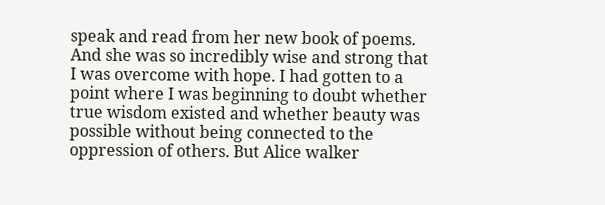speak and read from her new book of poems. And she was so incredibly wise and strong that I was overcome with hope. I had gotten to a point where I was beginning to doubt whether true wisdom existed and whether beauty was possible without being connected to the oppression of others. But Alice walker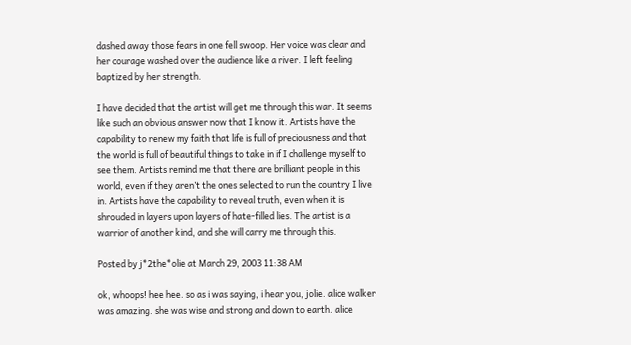dashed away those fears in one fell swoop. Her voice was clear and her courage washed over the audience like a river. I left feeling baptized by her strength.

I have decided that the artist will get me through this war. It seems like such an obvious answer now that I know it. Artists have the capability to renew my faith that life is full of preciousness and that the world is full of beautiful things to take in if I challenge myself to see them. Artists remind me that there are brilliant people in this world, even if they aren’t the ones selected to run the country I live in. Artists have the capability to reveal truth, even when it is shrouded in layers upon layers of hate-filled lies. The artist is a warrior of another kind, and she will carry me through this.

Posted by j*2the*olie at March 29, 2003 11:38 AM

ok, whoops! hee hee. so as i was saying, i hear you, jolie. alice walker was amazing. she was wise and strong and down to earth. alice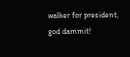walker for president, god dammit!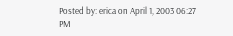Posted by: erica on April 1, 2003 06:27 PM